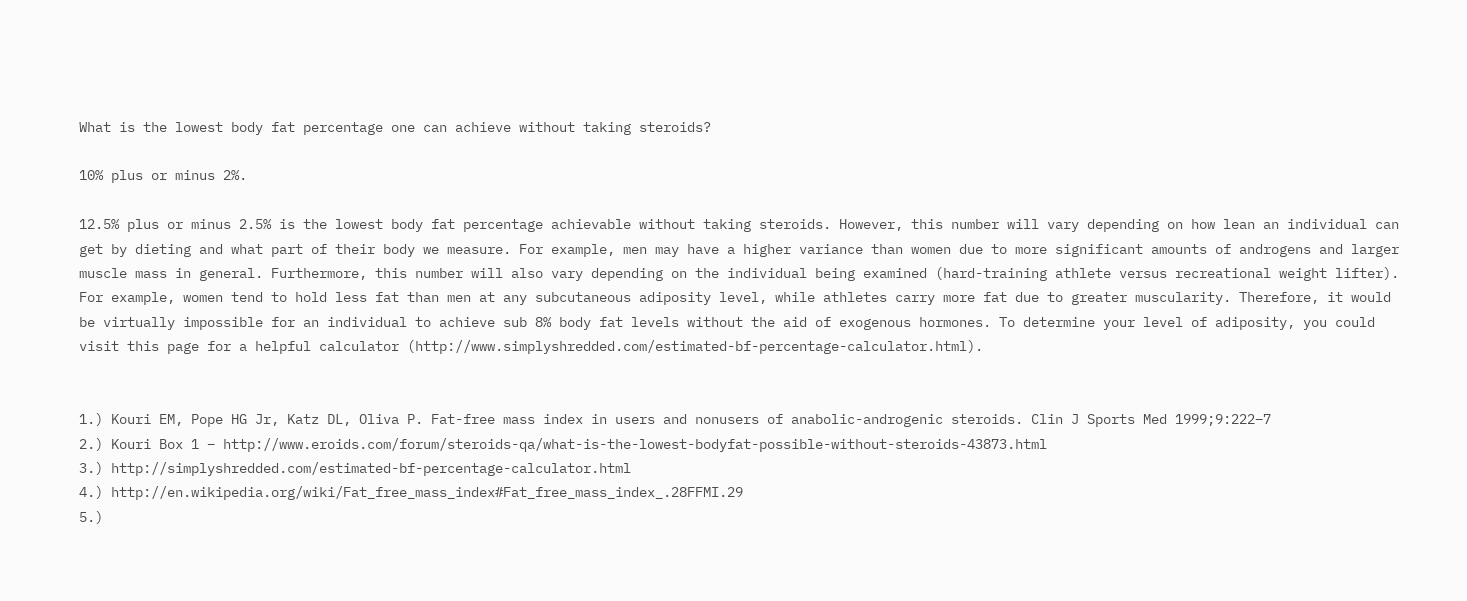What is the lowest body fat percentage one can achieve without taking steroids?

10% plus or minus 2%.

12.5% plus or minus 2.5% is the lowest body fat percentage achievable without taking steroids. However, this number will vary depending on how lean an individual can get by dieting and what part of their body we measure. For example, men may have a higher variance than women due to more significant amounts of androgens and larger muscle mass in general. Furthermore, this number will also vary depending on the individual being examined (hard-training athlete versus recreational weight lifter). For example, women tend to hold less fat than men at any subcutaneous adiposity level, while athletes carry more fat due to greater muscularity. Therefore, it would be virtually impossible for an individual to achieve sub 8% body fat levels without the aid of exogenous hormones. To determine your level of adiposity, you could visit this page for a helpful calculator (http://www.simplyshredded.com/estimated-bf-percentage-calculator.html).


1.) Kouri EM, Pope HG Jr, Katz DL, Oliva P. Fat-free mass index in users and nonusers of anabolic-androgenic steroids. Clin J Sports Med 1999;9:222–7
2.) Kouri Box 1 – http://www.eroids.com/forum/steroids-qa/what-is-the-lowest-bodyfat-possible-without-steroids-43873.html
3.) http://simplyshredded.com/estimated-bf-percentage-calculator.html
4.) http://en.wikipedia.org/wiki/Fat_free_mass_index#Fat_free_mass_index_.28FFMI.29
5.)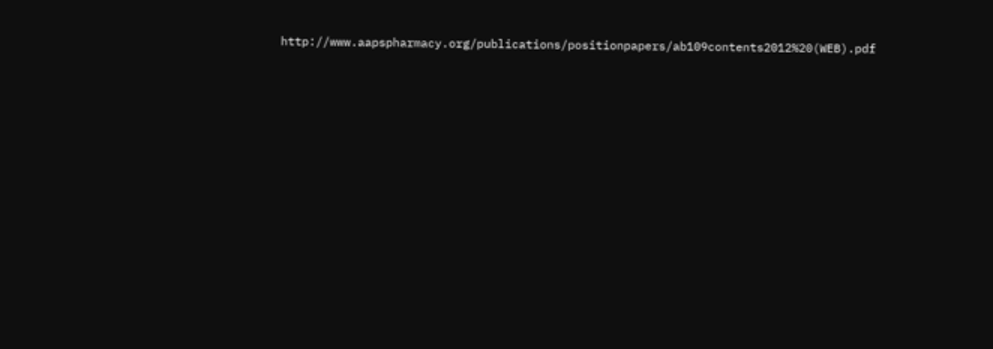http://www.aapspharmacy.org/publications/positionpapers/ab109contents2012%20(WEB).pdf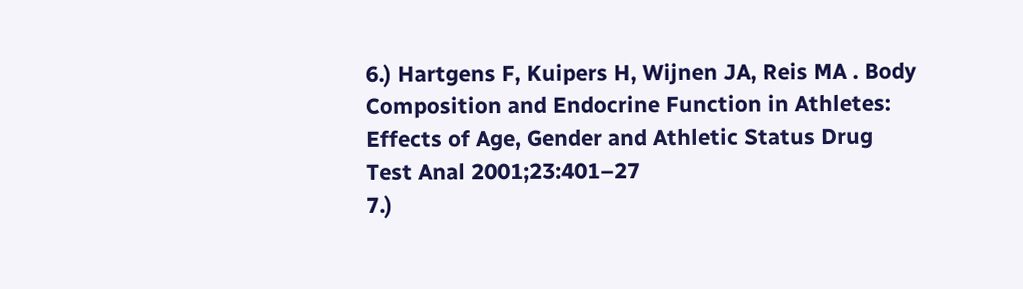6.) Hartgens F, Kuipers H, Wijnen JA, Reis MA . Body Composition and Endocrine Function in Athletes: Effects of Age, Gender and Athletic Status Drug Test Anal 2001;23:401–27
7.)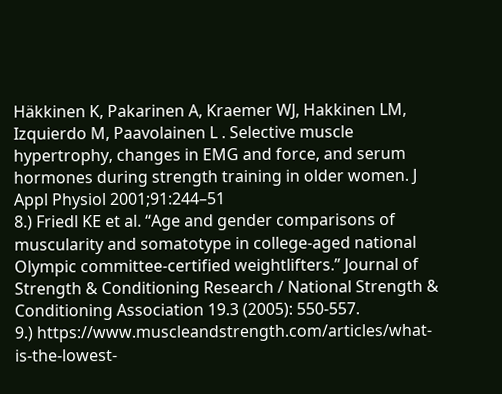Häkkinen K, Pakarinen A, Kraemer WJ, Hakkinen LM, Izquierdo M, Paavolainen L . Selective muscle hypertrophy, changes in EMG and force, and serum hormones during strength training in older women. J Appl Physiol 2001;91:244–51
8.) Friedl KE et al. “Age and gender comparisons of muscularity and somatotype in college-aged national Olympic committee-certified weightlifters.” Journal of Strength & Conditioning Research / National Strength & Conditioning Association 19.3 (2005): 550-557.
9.) https://www.muscleandstrength.com/articles/what-is-the-lowest-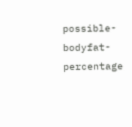possible-bodyfat-percentage